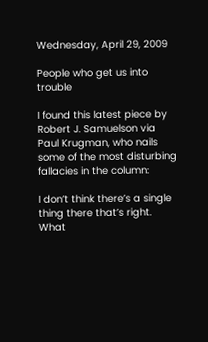Wednesday, April 29, 2009

People who get us into trouble

I found this latest piece by Robert J. Samuelson via Paul Krugman, who nails some of the most disturbing fallacies in the column:

I don’t think there’s a single thing there that’s right. What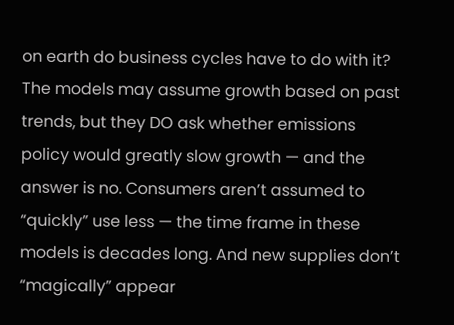on earth do business cycles have to do with it? The models may assume growth based on past trends, but they DO ask whether emissions policy would greatly slow growth — and the answer is no. Consumers aren’t assumed to “quickly” use less — the time frame in these models is decades long. And new supplies don’t “magically” appear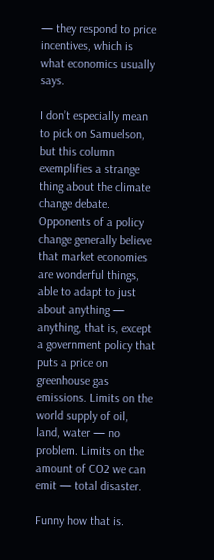— they respond to price incentives, which is what economics usually says.

I don’t especially mean to pick on Samuelson, but this column exemplifies a strange thing about the climate change debate. Opponents of a policy change generally believe that market economies are wonderful things, able to adapt to just about anything — anything, that is, except a government policy that puts a price on greenhouse gas emissions. Limits on the world supply of oil, land, water — no problem. Limits on the amount of CO2 we can emit — total disaster.

Funny how that is.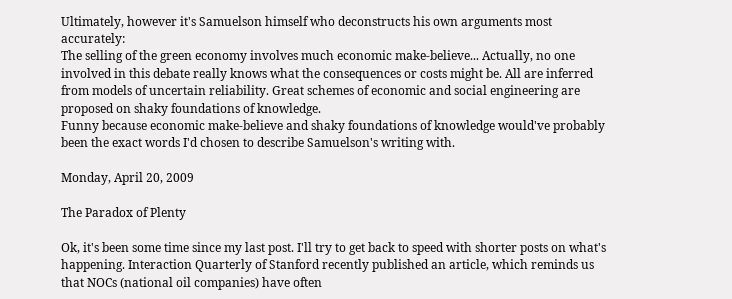Ultimately, however it's Samuelson himself who deconstructs his own arguments most accurately:
The selling of the green economy involves much economic make-believe... Actually, no one involved in this debate really knows what the consequences or costs might be. All are inferred from models of uncertain reliability. Great schemes of economic and social engineering are proposed on shaky foundations of knowledge.
Funny because economic make-believe and shaky foundations of knowledge would've probably been the exact words I'd chosen to describe Samuelson's writing with.

Monday, April 20, 2009

The Paradox of Plenty

Ok, it's been some time since my last post. I'll try to get back to speed with shorter posts on what's happening. Interaction Quarterly of Stanford recently published an article, which reminds us that NOCs (national oil companies) have often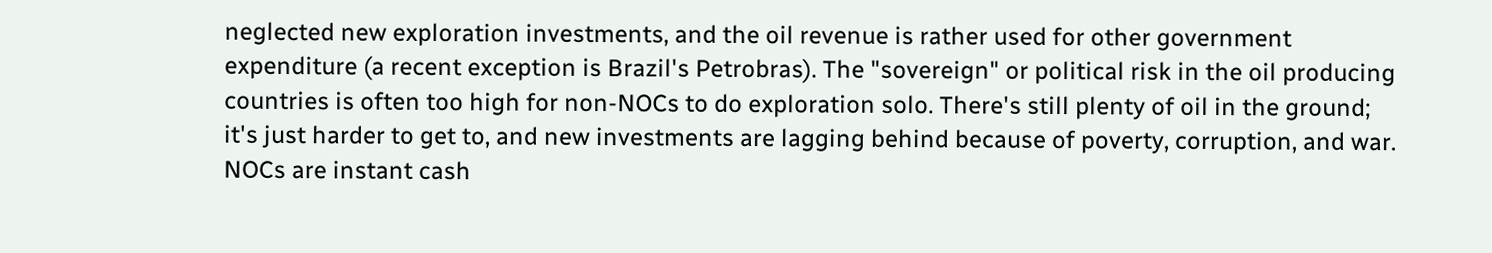neglected new exploration investments, and the oil revenue is rather used for other government expenditure (a recent exception is Brazil's Petrobras). The "sovereign" or political risk in the oil producing countries is often too high for non-NOCs to do exploration solo. There's still plenty of oil in the ground; it's just harder to get to, and new investments are lagging behind because of poverty, corruption, and war. NOCs are instant cash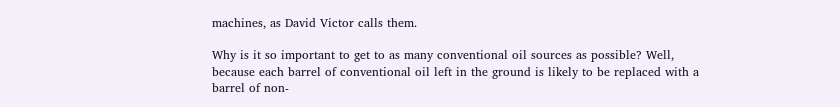machines, as David Victor calls them.

Why is it so important to get to as many conventional oil sources as possible? Well, because each barrel of conventional oil left in the ground is likely to be replaced with a barrel of non-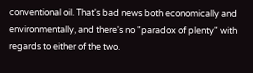conventional oil. That's bad news both economically and environmentally, and there's no "paradox of plenty" with regards to either of the two.